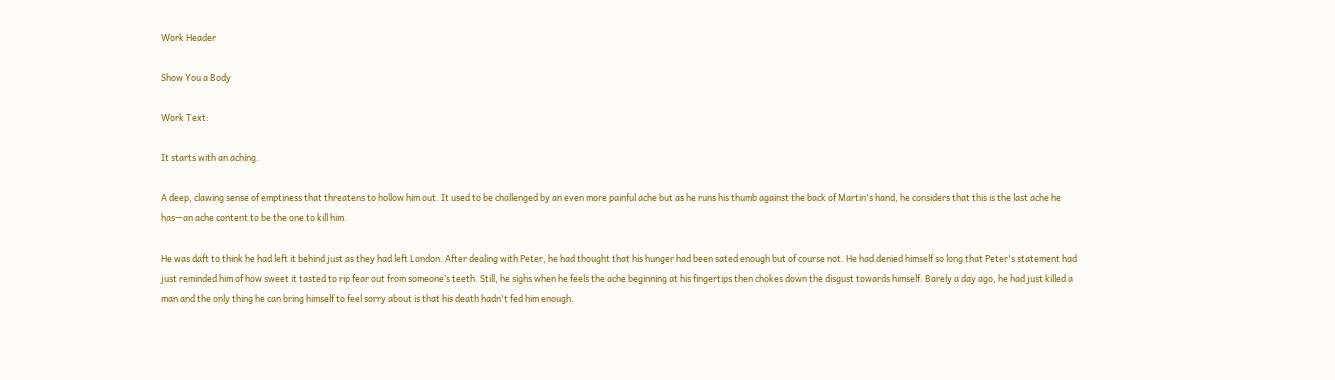Work Header

Show You a Body

Work Text:

It starts with an aching.

A deep, clawing sense of emptiness that threatens to hollow him out. It used to be challenged by an even more painful ache but as he runs his thumb against the back of Martin's hand, he considers that this is the last ache he has—an ache content to be the one to kill him.

He was daft to think he had left it behind just as they had left London. After dealing with Peter, he had thought that his hunger had been sated enough but of course not. He had denied himself so long that Peter's statement had just reminded him of how sweet it tasted to rip fear out from someone’s teeth. Still, he sighs when he feels the ache beginning at his fingertips then chokes down the disgust towards himself. Barely a day ago, he had just killed a man and the only thing he can bring himself to feel sorry about is that his death hadn't fed him enough.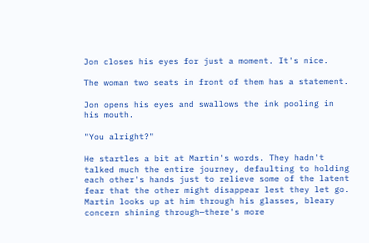Jon closes his eyes for just a moment. It's nice.

The woman two seats in front of them has a statement.

Jon opens his eyes and swallows the ink pooling in his mouth.

"You alright?"

He startles a bit at Martin's words. They hadn't talked much the entire journey, defaulting to holding each other's hands just to relieve some of the latent fear that the other might disappear lest they let go. Martin looks up at him through his glasses, bleary concern shining through—there's more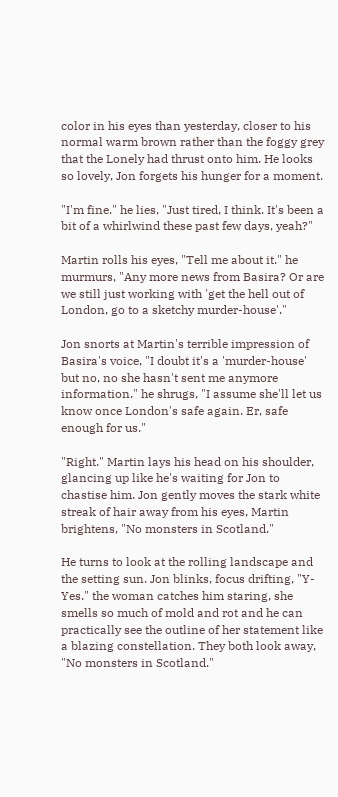color in his eyes than yesterday, closer to his normal warm brown rather than the foggy grey that the Lonely had thrust onto him. He looks so lovely, Jon forgets his hunger for a moment.

"I'm fine." he lies, "Just tired, I think. It's been a bit of a whirlwind these past few days, yeah?"

Martin rolls his eyes, "Tell me about it." he murmurs, "Any more news from Basira? Or are we still just working with 'get the hell out of London, go to a sketchy murder-house'."

Jon snorts at Martin's terrible impression of Basira's voice, "I doubt it's a 'murder-house' but no, no she hasn't sent me anymore information." he shrugs, "I assume she'll let us know once London's safe again. Er, safe enough for us."

"Right." Martin lays his head on his shoulder, glancing up like he's waiting for Jon to chastise him. Jon gently moves the stark white streak of hair away from his eyes, Martin brightens, "No monsters in Scotland."

He turns to look at the rolling landscape and the setting sun. Jon blinks, focus drifting, "Y-Yes." the woman catches him staring, she smells so much of mold and rot and he can practically see the outline of her statement like a blazing constellation. They both look away, "No monsters in Scotland."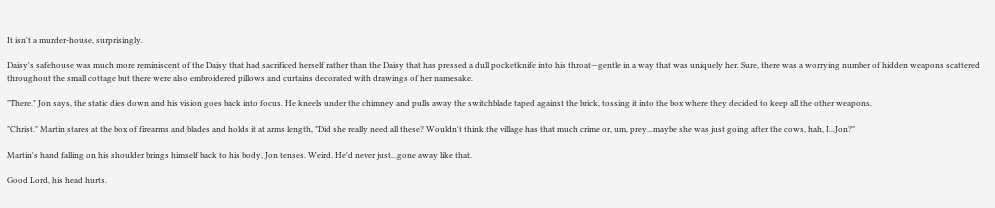It isn't a murder-house, surprisingly.

Daisy's safehouse was much more reminiscent of the Daisy that had sacrificed herself rather than the Daisy that has pressed a dull pocketknife into his throat—gentle in a way that was uniquely her. Sure, there was a worrying number of hidden weapons scattered throughout the small cottage but there were also embroidered pillows and curtains decorated with drawings of her namesake.

"There." Jon says, the static dies down and his vision goes back into focus. He kneels under the chimney and pulls away the switchblade taped against the brick, tossing it into the box where they decided to keep all the other weapons.

"Christ." Martin stares at the box of firearms and blades and holds it at arms length, "Did she really need all these? Wouldn't think the village has that much crime or, um, prey...maybe she was just going after the cows, hah, I...Jon?"

Martin's hand falling on his shoulder brings himself back to his body, Jon tenses. Weird. He'd never just...gone away like that.

Good Lord, his head hurts.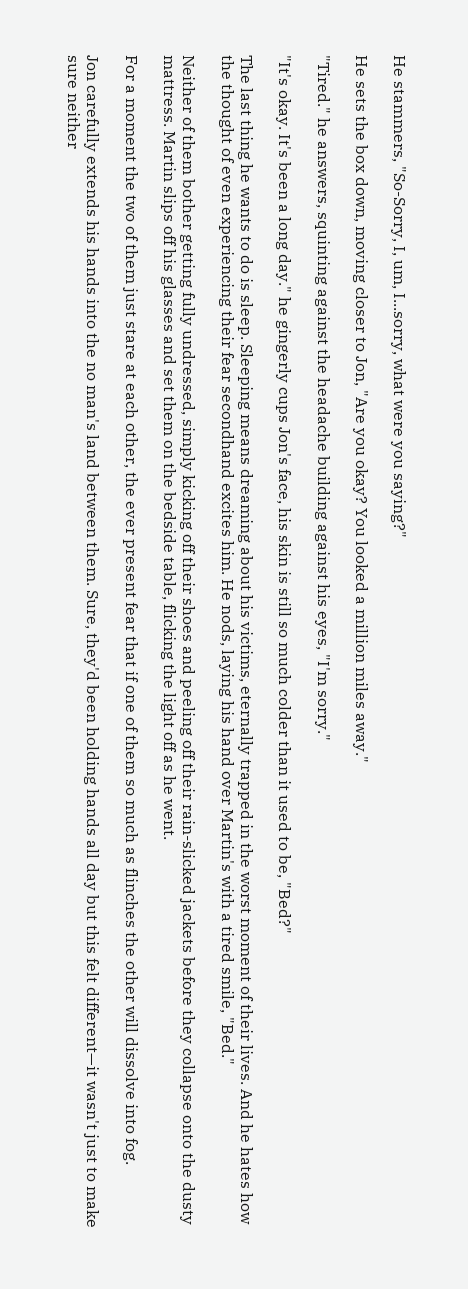He stammers, "So-Sorry, I, um, I...sorry, what were you saying?"

He sets the box down, moving closer to Jon, "Are you okay? You looked a million miles away."

"Tired." he answers, squinting against the headache building against his eyes, "I'm sorry."

"It's okay. It's been a long day." he gingerly cups Jon's face, his skin is still so much colder than it used to be, "Bed?"

The last thing he wants to do is sleep. Sleeping means dreaming about his victims, eternally trapped in the worst moment of their lives. And he hates how the thought of even experiencing their fear secondhand excites him. He nods, laying his hand over Martin's with a tired smile, "Bed."

Neither of them bother getting fully undressed, simply kicking off their shoes and peeling off their rain-slicked jackets before they collapse onto the dusty mattress. Martin slips off his glasses and set them on the bedside table, flicking the light off as he went.

For a moment the two of them just stare at each other, the ever present fear that if one of them so much as flinches the other will dissolve into fog.

Jon carefully extends his hands into the no man's land between them. Sure, they'd been holding hands all day but this felt different—it wasn't just to make sure neither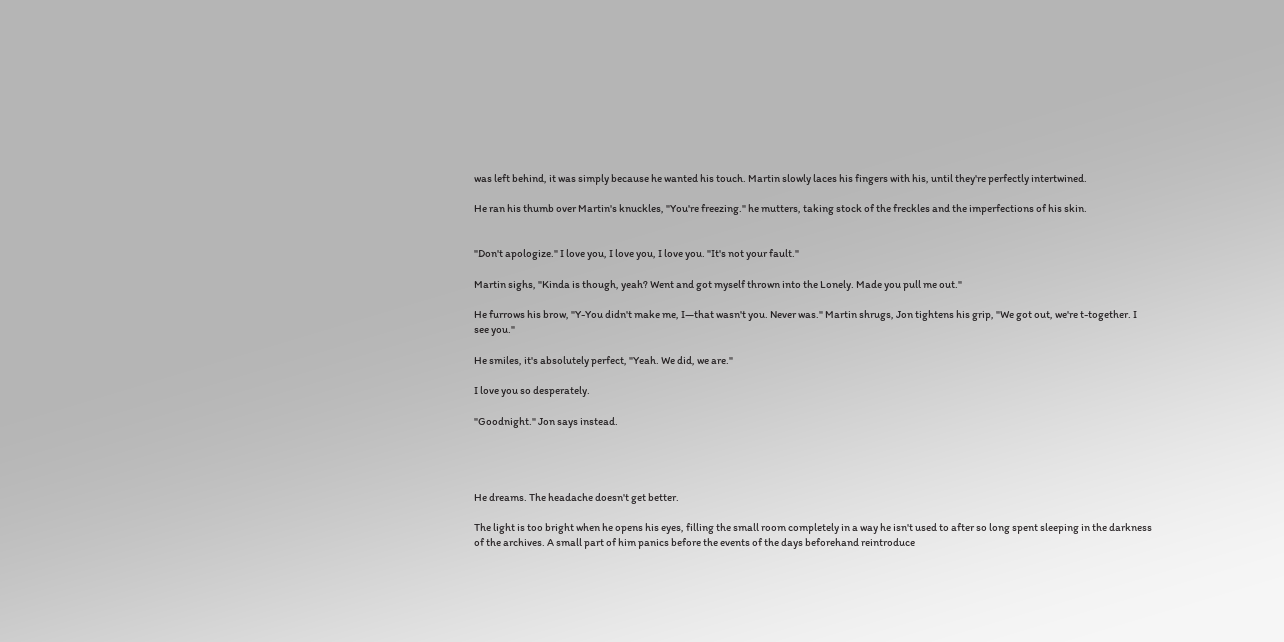was left behind, it was simply because he wanted his touch. Martin slowly laces his fingers with his, until they're perfectly intertwined.

He ran his thumb over Martin's knuckles, "You're freezing." he mutters, taking stock of the freckles and the imperfections of his skin.


"Don't apologize." I love you, I love you, I love you. "It's not your fault."

Martin sighs, "Kinda is though, yeah? Went and got myself thrown into the Lonely. Made you pull me out."

He furrows his brow, "Y-You didn't make me, I—that wasn't you. Never was." Martin shrugs, Jon tightens his grip, "We got out, we're t-together. I see you."

He smiles, it's absolutely perfect, "Yeah. We did, we are."

I love you so desperately.

"Goodnight." Jon says instead.




He dreams. The headache doesn't get better.

The light is too bright when he opens his eyes, filling the small room completely in a way he isn't used to after so long spent sleeping in the darkness of the archives. A small part of him panics before the events of the days beforehand reintroduce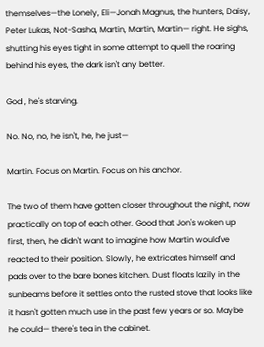themselves—the Lonely, Eli—Jonah Magnus, the hunters, Daisy, Peter Lukas, Not-Sasha, Martin, Martin, Martin— right. He sighs, shutting his eyes tight in some attempt to quell the roaring behind his eyes, the dark isn't any better.

God , he's starving.

No. No, no, he isn't, he, he just—

Martin. Focus on Martin. Focus on his anchor.

The two of them have gotten closer throughout the night, now practically on top of each other. Good that Jon's woken up first, then, he didn't want to imagine how Martin would've reacted to their position. Slowly, he extricates himself and pads over to the bare bones kitchen. Dust floats lazily in the sunbeams before it settles onto the rusted stove that looks like it hasn't gotten much use in the past few years or so. Maybe he could— there's tea in the cabinet.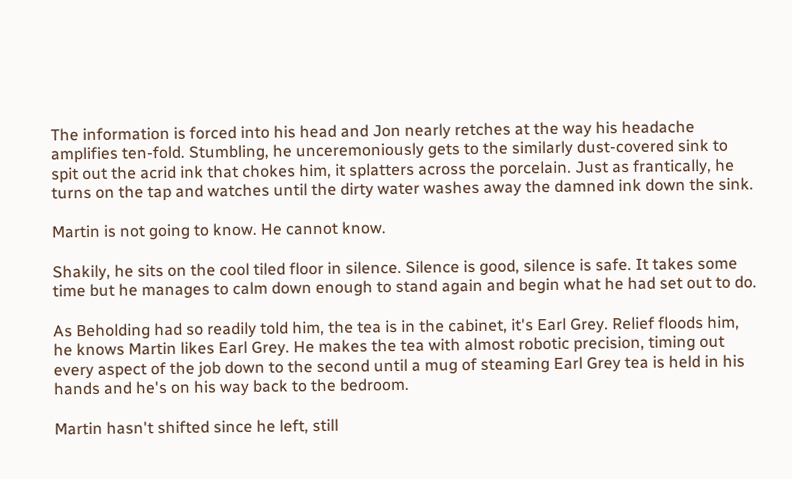The information is forced into his head and Jon nearly retches at the way his headache amplifies ten-fold. Stumbling, he unceremoniously gets to the similarly dust-covered sink to spit out the acrid ink that chokes him, it splatters across the porcelain. Just as frantically, he turns on the tap and watches until the dirty water washes away the damned ink down the sink.

Martin is not going to know. He cannot know.

Shakily, he sits on the cool tiled floor in silence. Silence is good, silence is safe. It takes some time but he manages to calm down enough to stand again and begin what he had set out to do.

As Beholding had so readily told him, the tea is in the cabinet, it's Earl Grey. Relief floods him, he knows Martin likes Earl Grey. He makes the tea with almost robotic precision, timing out every aspect of the job down to the second until a mug of steaming Earl Grey tea is held in his hands and he's on his way back to the bedroom.

Martin hasn't shifted since he left, still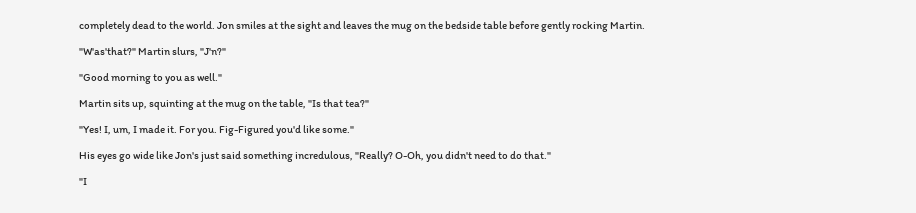completely dead to the world. Jon smiles at the sight and leaves the mug on the bedside table before gently rocking Martin.

"W'as'that?" Martin slurs, "J'n?"

"Good morning to you as well."

Martin sits up, squinting at the mug on the table, "Is that tea?"

"Yes! I, um, I made it. For you. Fig-Figured you'd like some."

His eyes go wide like Jon's just said something incredulous, "Really? O-Oh, you didn't need to do that."

"I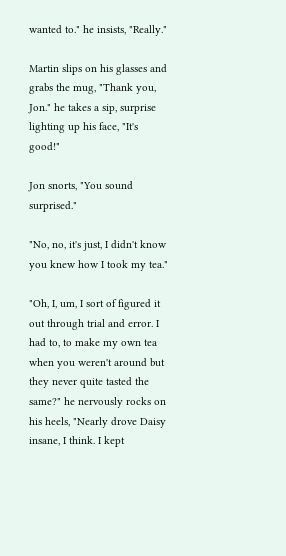wanted to." he insists, "Really."

Martin slips on his glasses and grabs the mug, "Thank you, Jon." he takes a sip, surprise lighting up his face, "It's good!"

Jon snorts, "You sound surprised."

"No, no, it's just, I didn't know you knew how I took my tea."

"Oh, I, um, I sort of figured it out through trial and error. I had to, to make my own tea when you weren't around but they never quite tasted the same?" he nervously rocks on his heels, "Nearly drove Daisy insane, I think. I kept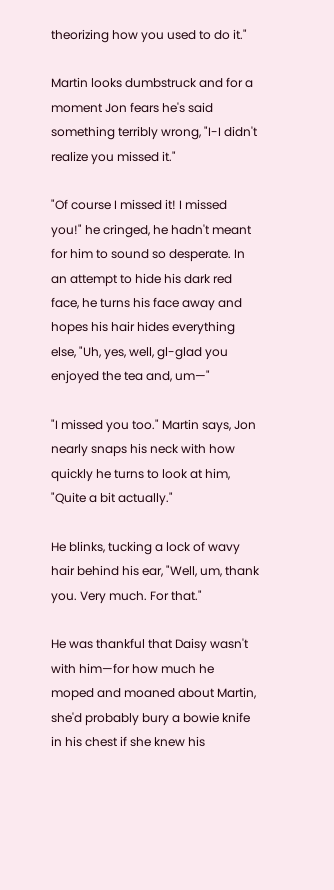theorizing how you used to do it."

Martin looks dumbstruck and for a moment Jon fears he's said something terribly wrong, "I-I didn't realize you missed it."

"Of course I missed it! I missed you!" he cringed, he hadn't meant for him to sound so desperate. In an attempt to hide his dark red face, he turns his face away and hopes his hair hides everything else, "Uh, yes, well, gl-glad you enjoyed the tea and, um—"

"I missed you too." Martin says, Jon nearly snaps his neck with how quickly he turns to look at him, "Quite a bit actually."

He blinks, tucking a lock of wavy hair behind his ear, "Well, um, thank you. Very much. For that."

He was thankful that Daisy wasn't with him—for how much he moped and moaned about Martin, she'd probably bury a bowie knife in his chest if she knew his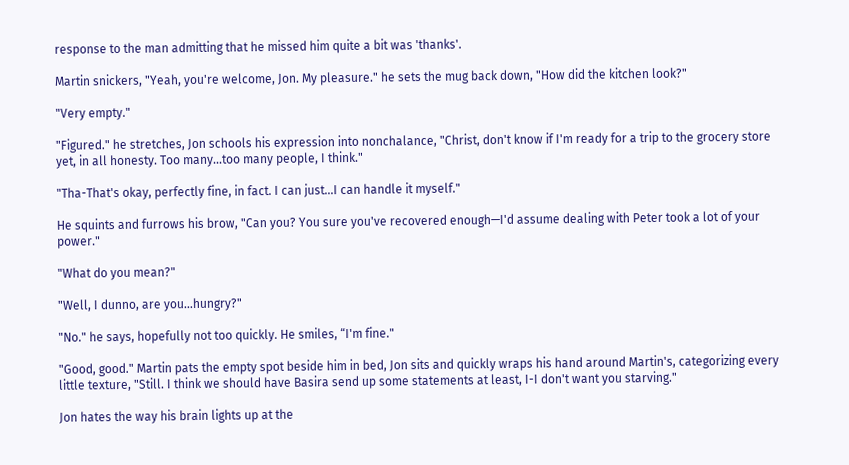response to the man admitting that he missed him quite a bit was 'thanks'.

Martin snickers, "Yeah, you're welcome, Jon. My pleasure." he sets the mug back down, "How did the kitchen look?"

"Very empty."

"Figured." he stretches, Jon schools his expression into nonchalance, "Christ, don't know if I'm ready for a trip to the grocery store yet, in all honesty. Too many...too many people, I think."

"Tha-That's okay, perfectly fine, in fact. I can just...I can handle it myself."

He squints and furrows his brow, "Can you? You sure you've recovered enough—I'd assume dealing with Peter took a lot of your power."

"What do you mean?"

"Well, I dunno, are you...hungry?"

"No." he says, hopefully not too quickly. He smiles, “I'm fine."

"Good, good." Martin pats the empty spot beside him in bed, Jon sits and quickly wraps his hand around Martin's, categorizing every little texture, "Still. I think we should have Basira send up some statements at least, I-I don't want you starving."

Jon hates the way his brain lights up at the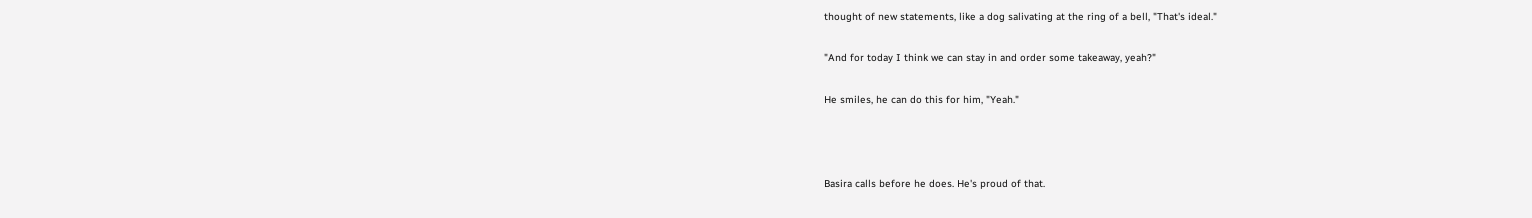thought of new statements, like a dog salivating at the ring of a bell, "That's ideal."

"And for today I think we can stay in and order some takeaway, yeah?"

He smiles, he can do this for him, "Yeah."



Basira calls before he does. He's proud of that.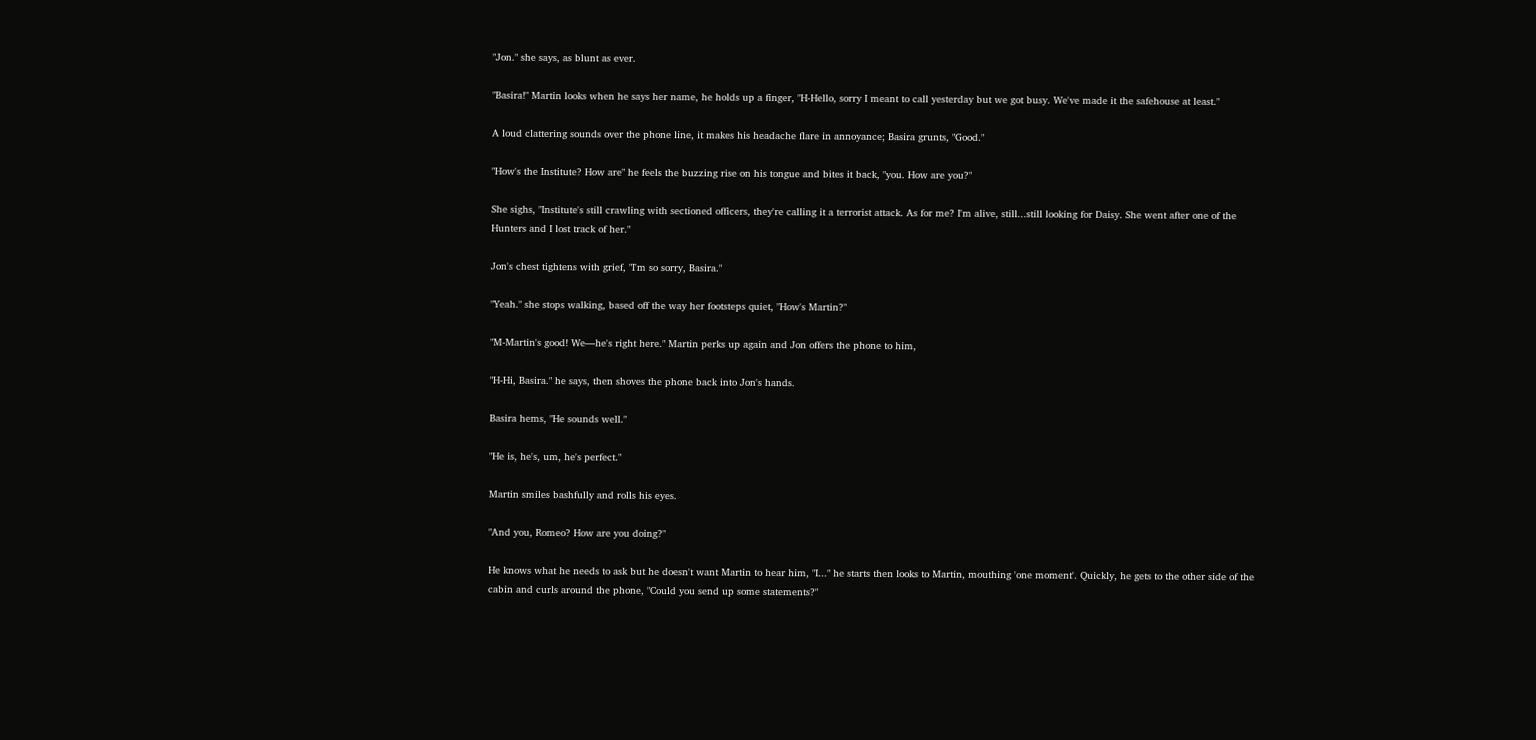"Jon." she says, as blunt as ever.

"Basira!" Martin looks when he says her name, he holds up a finger, "H-Hello, sorry I meant to call yesterday but we got busy. We've made it the safehouse at least."

A loud clattering sounds over the phone line, it makes his headache flare in annoyance; Basira grunts, "Good."

"How's the Institute? How are" he feels the buzzing rise on his tongue and bites it back, "you. How are you?"

She sighs, "Institute's still crawling with sectioned officers, they're calling it a terrorist attack. As for me? I'm alive, still...still looking for Daisy. She went after one of the Hunters and I lost track of her."

Jon's chest tightens with grief, "I'm so sorry, Basira."

"Yeah." she stops walking, based off the way her footsteps quiet, "How's Martin?"

"M-Martin's good! We—he's right here." Martin perks up again and Jon offers the phone to him,

"H-Hi, Basira." he says, then shoves the phone back into Jon's hands.

Basira hems, "He sounds well."

"He is, he's, um, he's perfect."

Martin smiles bashfully and rolls his eyes.

"And you, Romeo? How are you doing?"

He knows what he needs to ask but he doesn't want Martin to hear him, "I..." he starts then looks to Martin, mouthing 'one moment'. Quickly, he gets to the other side of the cabin and curls around the phone, "Could you send up some statements?"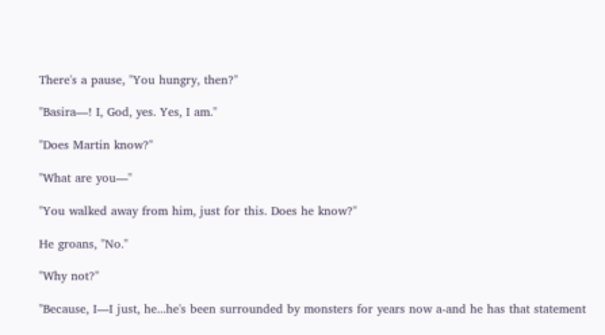There's a pause, "You hungry, then?"

"Basira—! I, God, yes. Yes, I am."

"Does Martin know?"

"What are you—"

"You walked away from him, just for this. Does he know?"

He groans, "No."

"Why not?"

"Because, I—I just, he...he's been surrounded by monsters for years now a-and he has that statement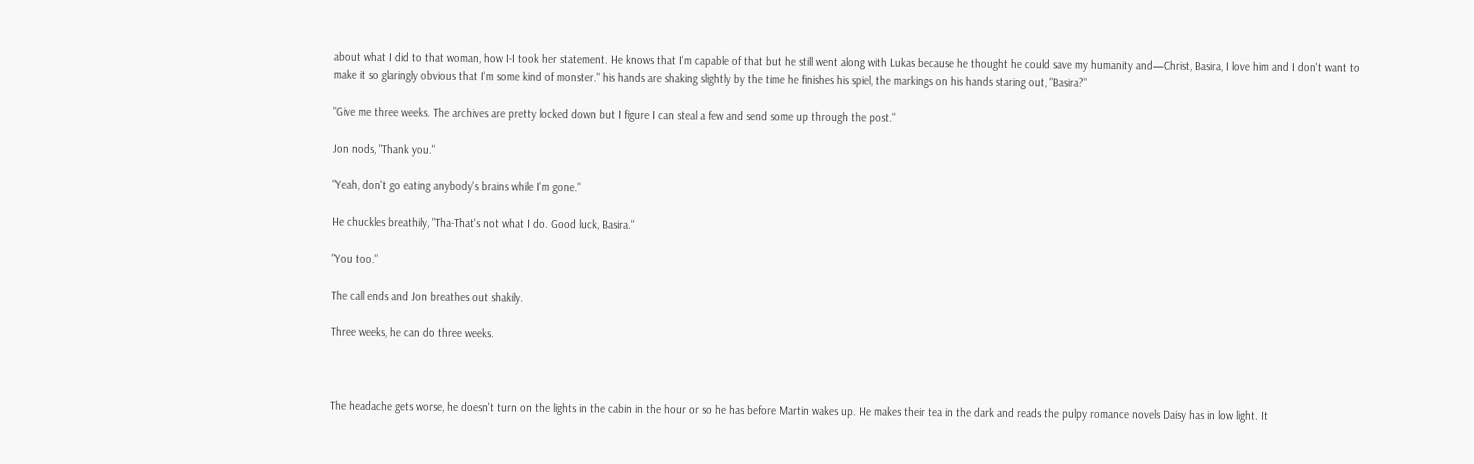about what I did to that woman, how I-I took her statement. He knows that I'm capable of that but he still went along with Lukas because he thought he could save my humanity and—Christ, Basira, I love him and I don't want to make it so glaringly obvious that I'm some kind of monster." his hands are shaking slightly by the time he finishes his spiel, the markings on his hands staring out, "Basira?"

"Give me three weeks. The archives are pretty locked down but I figure I can steal a few and send some up through the post."

Jon nods, "Thank you."

"Yeah, don't go eating anybody's brains while I'm gone."

He chuckles breathily, "Tha-That's not what I do. Good luck, Basira."

"You too."

The call ends and Jon breathes out shakily.

Three weeks, he can do three weeks.



The headache gets worse, he doesn't turn on the lights in the cabin in the hour or so he has before Martin wakes up. He makes their tea in the dark and reads the pulpy romance novels Daisy has in low light. It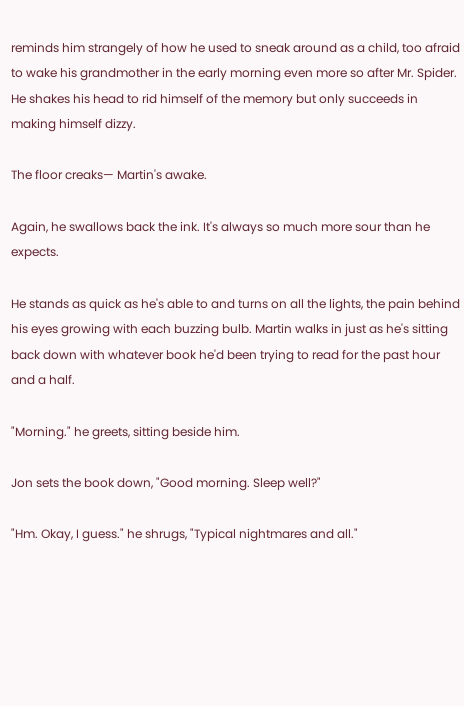reminds him strangely of how he used to sneak around as a child, too afraid to wake his grandmother in the early morning even more so after Mr. Spider. He shakes his head to rid himself of the memory but only succeeds in making himself dizzy.

The floor creaks— Martin's awake.

Again, he swallows back the ink. It's always so much more sour than he expects.

He stands as quick as he's able to and turns on all the lights, the pain behind his eyes growing with each buzzing bulb. Martin walks in just as he's sitting back down with whatever book he'd been trying to read for the past hour and a half.

"Morning." he greets, sitting beside him.

Jon sets the book down, "Good morning. Sleep well?"

"Hm. Okay, I guess." he shrugs, "Typical nightmares and all."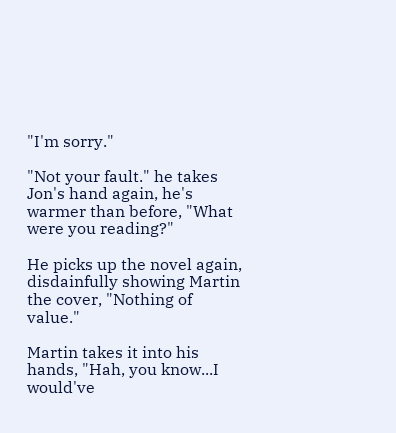"I'm sorry."

"Not your fault." he takes Jon's hand again, he's warmer than before, "What were you reading?"

He picks up the novel again, disdainfully showing Martin the cover, "Nothing of value."

Martin takes it into his hands, "Hah, you know...I would've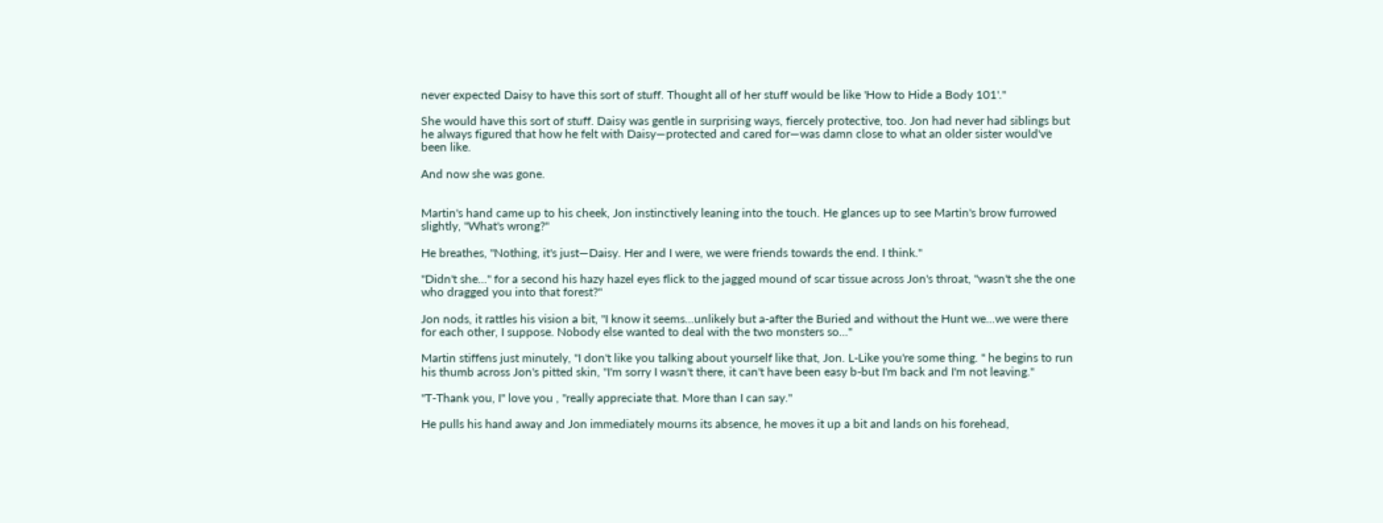never expected Daisy to have this sort of stuff. Thought all of her stuff would be like 'How to Hide a Body 101'."

She would have this sort of stuff. Daisy was gentle in surprising ways, fiercely protective, too. Jon had never had siblings but he always figured that how he felt with Daisy—protected and cared for—was damn close to what an older sister would've been like.

And now she was gone.


Martin's hand came up to his cheek, Jon instinctively leaning into the touch. He glances up to see Martin's brow furrowed slightly, "What's wrong?"

He breathes, "Nothing, it's just—Daisy. Her and I were, we were friends towards the end. I think."

"Didn't she..." for a second his hazy hazel eyes flick to the jagged mound of scar tissue across Jon's throat, "wasn't she the one who dragged you into that forest?"

Jon nods, it rattles his vision a bit, "I know it seems...unlikely but a-after the Buried and without the Hunt we...we were there for each other, I suppose. Nobody else wanted to deal with the two monsters so..."

Martin stiffens just minutely, "I don't like you talking about yourself like that, Jon. L-Like you're some thing. " he begins to run his thumb across Jon's pitted skin, "I'm sorry I wasn't there, it can't have been easy b-but I'm back and I'm not leaving."

"T-Thank you, I" love you , "really appreciate that. More than I can say."

He pulls his hand away and Jon immediately mourns its absence, he moves it up a bit and lands on his forehead,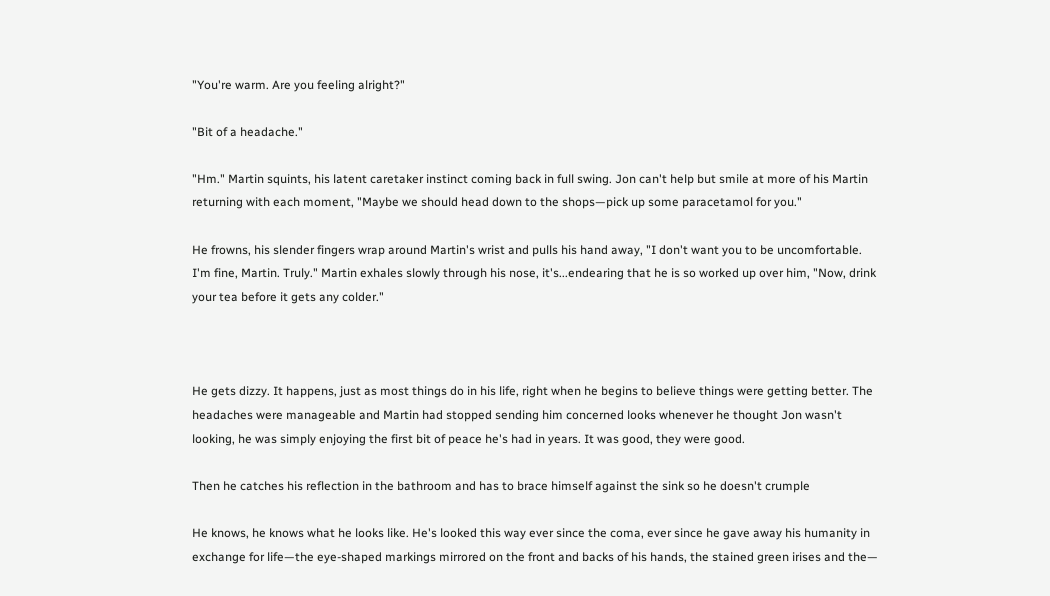"You're warm. Are you feeling alright?"

"Bit of a headache."

"Hm." Martin squints, his latent caretaker instinct coming back in full swing. Jon can't help but smile at more of his Martin returning with each moment, "Maybe we should head down to the shops—pick up some paracetamol for you."

He frowns, his slender fingers wrap around Martin's wrist and pulls his hand away, "I don't want you to be uncomfortable. I'm fine, Martin. Truly." Martin exhales slowly through his nose, it's...endearing that he is so worked up over him, "Now, drink your tea before it gets any colder."



He gets dizzy. It happens, just as most things do in his life, right when he begins to believe things were getting better. The headaches were manageable and Martin had stopped sending him concerned looks whenever he thought Jon wasn't looking, he was simply enjoying the first bit of peace he's had in years. It was good, they were good.

Then he catches his reflection in the bathroom and has to brace himself against the sink so he doesn't crumple

He knows, he knows what he looks like. He's looked this way ever since the coma, ever since he gave away his humanity in exchange for life—the eye-shaped markings mirrored on the front and backs of his hands, the stained green irises and the—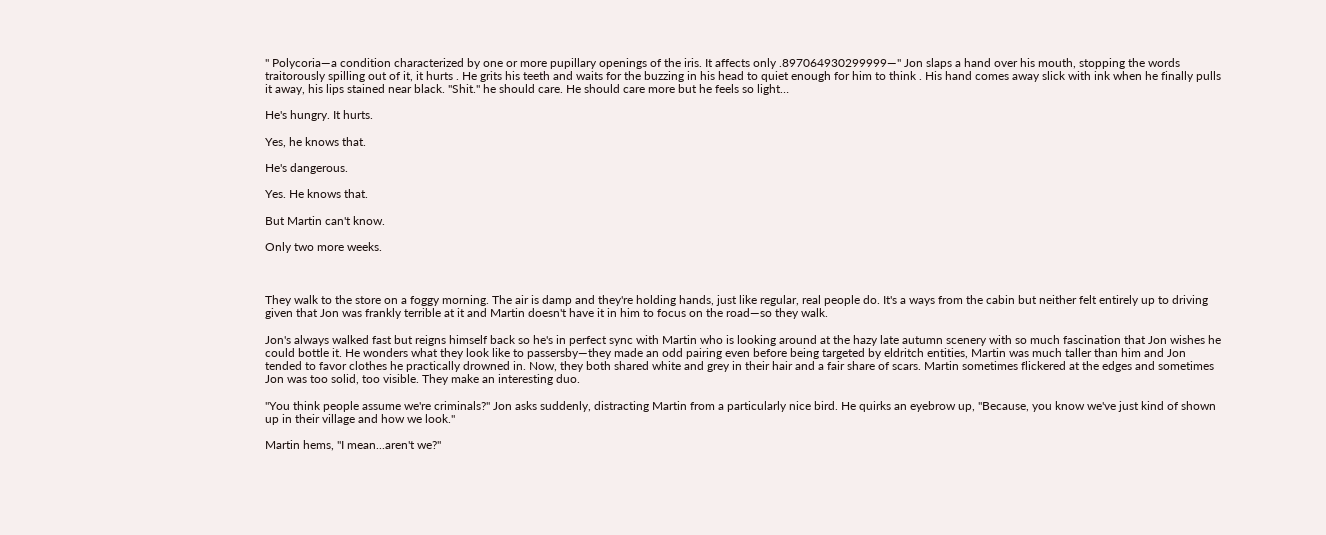" Polycoria—a condition characterized by one or more pupillary openings of the iris. It affects only .897064930299999—" Jon slaps a hand over his mouth, stopping the words traitorously spilling out of it, it hurts . He grits his teeth and waits for the buzzing in his head to quiet enough for him to think . His hand comes away slick with ink when he finally pulls it away, his lips stained near black. "Shit." he should care. He should care more but he feels so light…

He's hungry. It hurts.

Yes, he knows that.

He's dangerous.

Yes. He knows that.

But Martin can't know.

Only two more weeks.



They walk to the store on a foggy morning. The air is damp and they're holding hands, just like regular, real people do. It's a ways from the cabin but neither felt entirely up to driving given that Jon was frankly terrible at it and Martin doesn't have it in him to focus on the road—so they walk.

Jon's always walked fast but reigns himself back so he's in perfect sync with Martin who is looking around at the hazy late autumn scenery with so much fascination that Jon wishes he could bottle it. He wonders what they look like to passersby—they made an odd pairing even before being targeted by eldritch entities, Martin was much taller than him and Jon tended to favor clothes he practically drowned in. Now, they both shared white and grey in their hair and a fair share of scars. Martin sometimes flickered at the edges and sometimes Jon was too solid, too visible. They make an interesting duo.

"You think people assume we're criminals?" Jon asks suddenly, distracting Martin from a particularly nice bird. He quirks an eyebrow up, "Because, you know we've just kind of shown up in their village and how we look."

Martin hems, "I mean...aren't we?"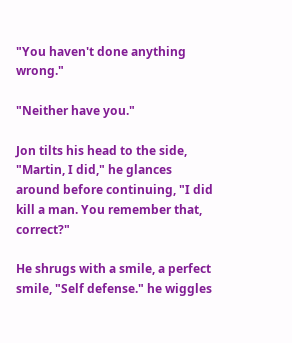"You haven't done anything wrong."

"Neither have you."

Jon tilts his head to the side, "Martin, I did," he glances around before continuing, "I did kill a man. You remember that, correct?"

He shrugs with a smile, a perfect smile, "Self defense." he wiggles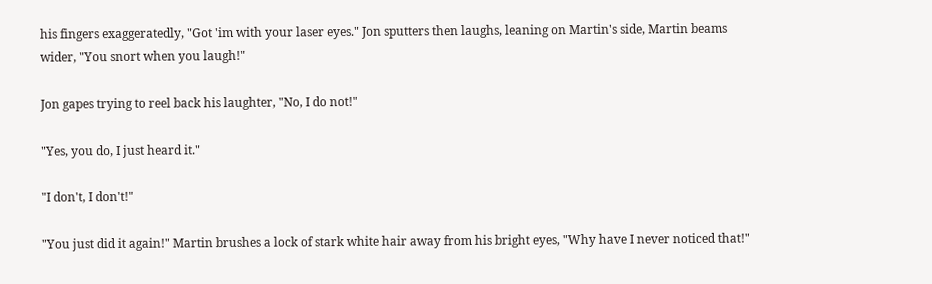his fingers exaggeratedly, "Got 'im with your laser eyes." Jon sputters then laughs, leaning on Martin's side, Martin beams wider, "You snort when you laugh!"

Jon gapes trying to reel back his laughter, "No, I do not!"

"Yes, you do, I just heard it."

"I don't, I don't!"

"You just did it again!" Martin brushes a lock of stark white hair away from his bright eyes, "Why have I never noticed that!"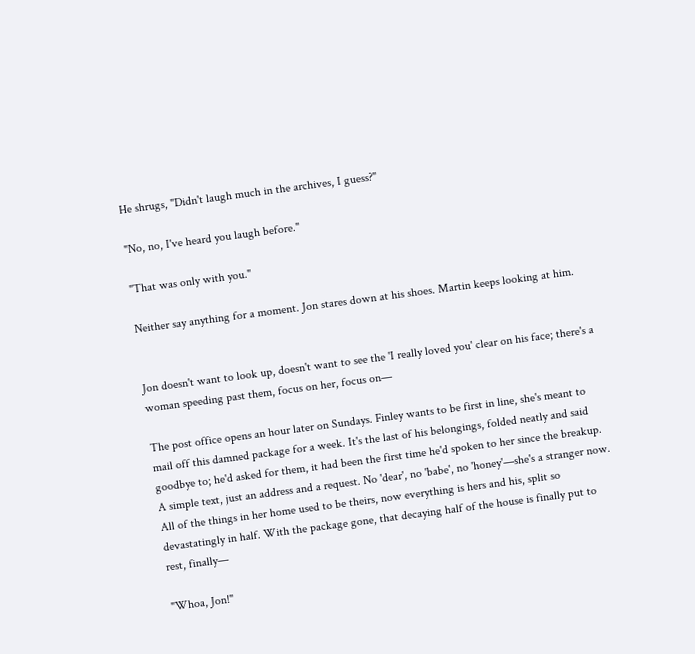He shrugs, "Didn't laugh much in the archives, I guess?"

"No, no, I've heard you laugh before."

"That was only with you."

Neither say anything for a moment. Jon stares down at his shoes. Martin keeps looking at him.


Jon doesn't want to look up, doesn't want to see the 'I really loved you' clear on his face; there's a woman speeding past them, focus on her, focus on—

The post office opens an hour later on Sundays. Finley wants to be first in line, she's meant to mail off this damned package for a week. It's the last of his belongings, folded neatly and said goodbye to; he'd asked for them, it had been the first time he'd spoken to her since the breakup. A simple text, just an address and a request. No 'dear', no 'babe', no 'honey'—she's a stranger now. All of the things in her home used to be theirs, now everything is hers and his, split so devastatingly in half. With the package gone, that decaying half of the house is finally put to rest, finally—

"Whoa, Jon!"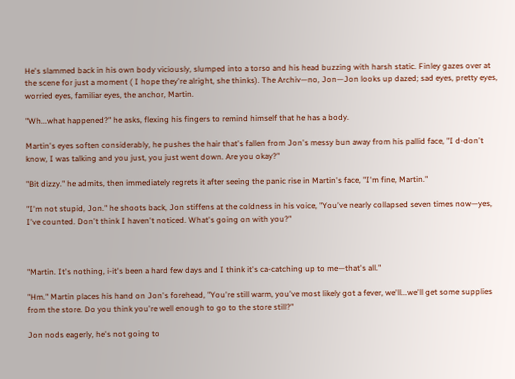He's slammed back in his own body viciously, slumped into a torso and his head buzzing with harsh static. Finley gazes over at the scene for just a moment ( I hope they're alright, she thinks). The Archiv—no, Jon—Jon looks up dazed; sad eyes, pretty eyes, worried eyes, familiar eyes, the anchor, Martin.

"Wh...what happened?" he asks, flexing his fingers to remind himself that he has a body.

Martin's eyes soften considerably, he pushes the hair that's fallen from Jon's messy bun away from his pallid face, "I d-don't know, I was talking and you just, you just went down. Are you okay?"

"Bit dizzy." he admits, then immediately regrets it after seeing the panic rise in Martin's face, "I'm fine, Martin."

"I'm not stupid, Jon." he shoots back, Jon stiffens at the coldness in his voice, "You've nearly collapsed seven times now—yes, I've counted. Don't think I haven't noticed. What's going on with you?"



"Martin. It's nothing, i-it's been a hard few days and I think it's ca-catching up to me—that's all."

"Hm." Martin places his hand on Jon's forehead, "You're still warm, you've most likely got a fever, we'll...we'll get some supplies from the store. Do you think you're well enough to go to the store still?"

Jon nods eagerly, he's not going to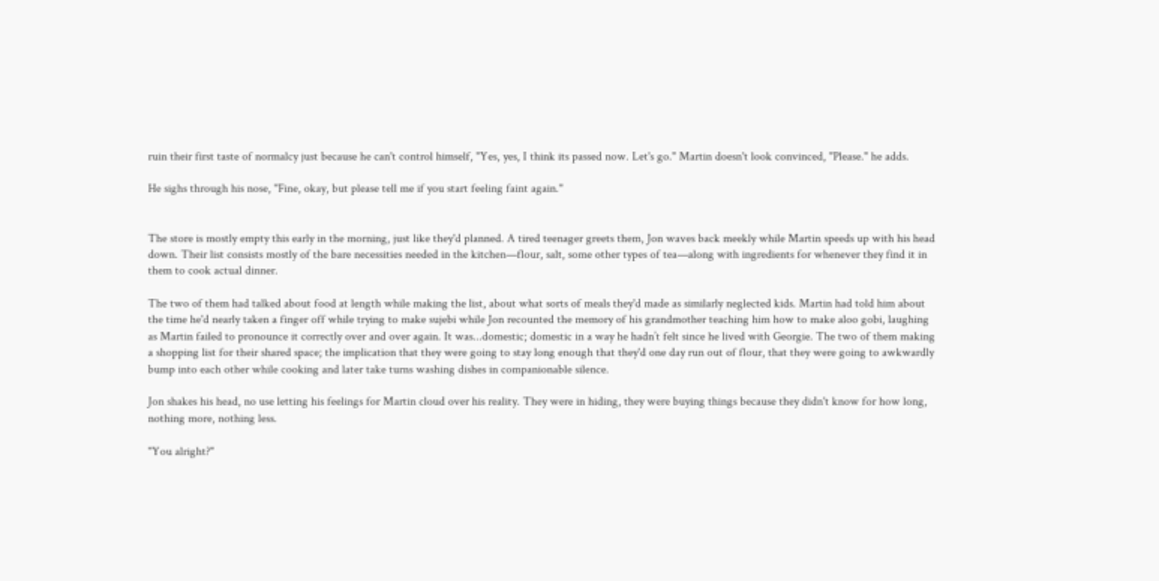ruin their first taste of normalcy just because he can't control himself, "Yes, yes, I think its passed now. Let's go." Martin doesn't look convinced, "Please." he adds.

He sighs through his nose, "Fine, okay, but please tell me if you start feeling faint again."


The store is mostly empty this early in the morning, just like they'd planned. A tired teenager greets them, Jon waves back meekly while Martin speeds up with his head down. Their list consists mostly of the bare necessities needed in the kitchen—flour, salt, some other types of tea—along with ingredients for whenever they find it in them to cook actual dinner.

The two of them had talked about food at length while making the list, about what sorts of meals they'd made as similarly neglected kids. Martin had told him about the time he'd nearly taken a finger off while trying to make sujebi while Jon recounted the memory of his grandmother teaching him how to make aloo gobi, laughing as Martin failed to pronounce it correctly over and over again. It was...domestic; domestic in a way he hadn’t felt since he lived with Georgie. The two of them making a shopping list for their shared space; the implication that they were going to stay long enough that they'd one day run out of flour, that they were going to awkwardly bump into each other while cooking and later take turns washing dishes in companionable silence.

Jon shakes his head, no use letting his feelings for Martin cloud over his reality. They were in hiding, they were buying things because they didn't know for how long, nothing more, nothing less.

"You alright?"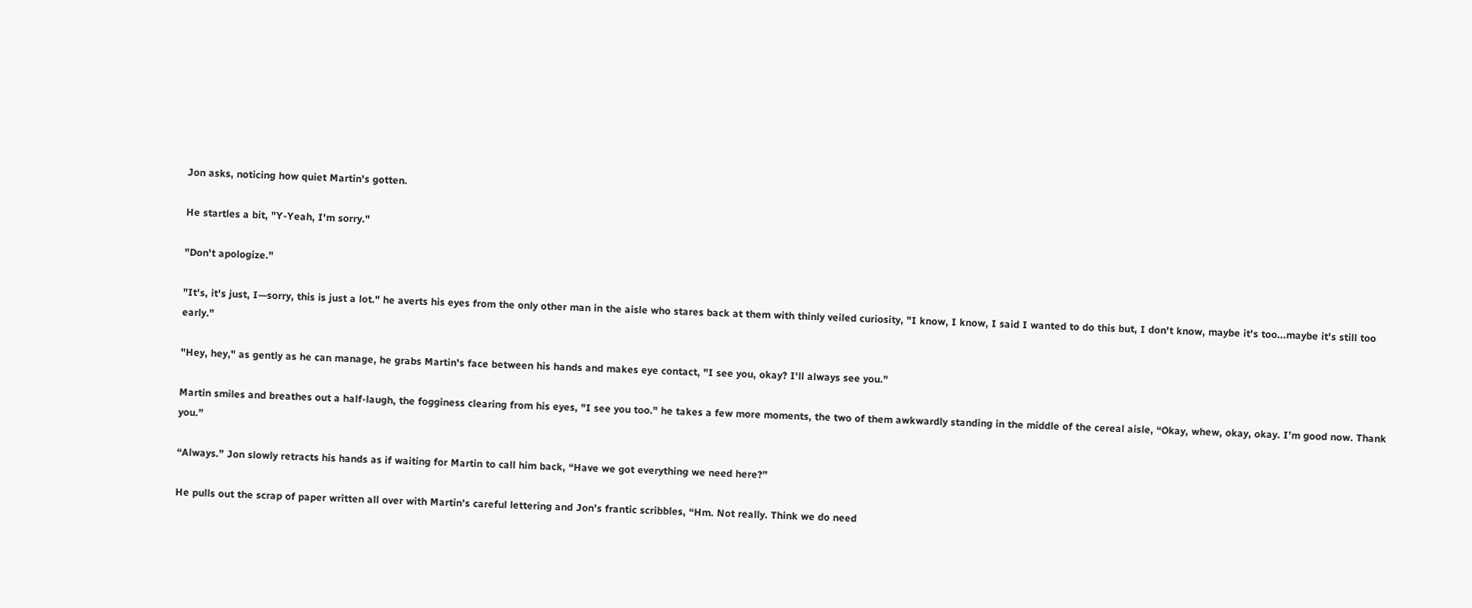Jon asks, noticing how quiet Martin's gotten.

He startles a bit, "Y-Yeah, I'm sorry."

"Don't apologize."

"It's, it's just, I—sorry, this is just a lot." he averts his eyes from the only other man in the aisle who stares back at them with thinly veiled curiosity, "I know, I know, I said I wanted to do this but, I don't know, maybe it's too...maybe it's still too early."

"Hey, hey," as gently as he can manage, he grabs Martin's face between his hands and makes eye contact, "I see you, okay? I'll always see you."

Martin smiles and breathes out a half-laugh, the fogginess clearing from his eyes, "I see you too." he takes a few more moments, the two of them awkwardly standing in the middle of the cereal aisle, “Okay, whew, okay, okay. I’m good now. Thank you.”

“Always.” Jon slowly retracts his hands as if waiting for Martin to call him back, “Have we got everything we need here?”

He pulls out the scrap of paper written all over with Martin’s careful lettering and Jon’s frantic scribbles, “Hm. Not really. Think we do need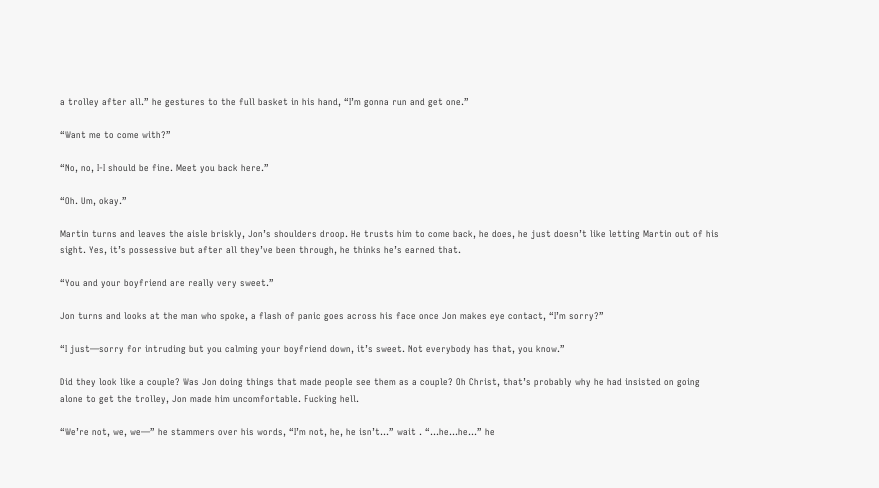a trolley after all.” he gestures to the full basket in his hand, “I’m gonna run and get one.”

“Want me to come with?”

“No, no, I-I should be fine. Meet you back here.”

“Oh. Um, okay.”

Martin turns and leaves the aisle briskly, Jon’s shoulders droop. He trusts him to come back, he does, he just doesn’t like letting Martin out of his sight. Yes, it’s possessive but after all they’ve been through, he thinks he’s earned that.

“You and your boyfriend are really very sweet.”

Jon turns and looks at the man who spoke, a flash of panic goes across his face once Jon makes eye contact, “I’m sorry?”

“I just―sorry for intruding but you calming your boyfriend down, it’s sweet. Not everybody has that, you know.”

Did they look like a couple? Was Jon doing things that made people see them as a couple? Oh Christ, that’s probably why he had insisted on going alone to get the trolley, Jon made him uncomfortable. Fucking hell.

“We’re not, we, we―” he stammers over his words, “I’m not, he, he isn’t…” wait . “...he...he…” he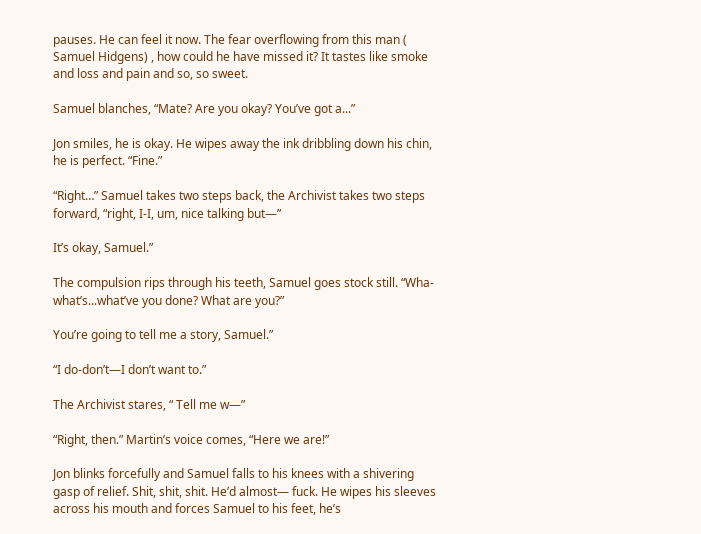pauses. He can feel it now. The fear overflowing from this man ( Samuel Hidgens) , how could he have missed it? It tastes like smoke and loss and pain and so, so sweet.

Samuel blanches, “Mate? Are you okay? You’ve got a...”

Jon smiles, he is okay. He wipes away the ink dribbling down his chin, he is perfect. “Fine.”

“Right…” Samuel takes two steps back, the Archivist takes two steps forward, “right, I-I, um, nice talking but―”

It’s okay, Samuel.”

The compulsion rips through his teeth, Samuel goes stock still. “Wha-what’s...what’ve you done? What are you?”

You’re going to tell me a story, Samuel.”

“I do-don’t―I don’t want to.”

The Archivist stares, “ Tell me w―”

“Right, then.” Martin’s voice comes, “Here we are!”

Jon blinks forcefully and Samuel falls to his knees with a shivering gasp of relief. Shit, shit, shit. He’d almost― fuck. He wipes his sleeves across his mouth and forces Samuel to his feet, he’s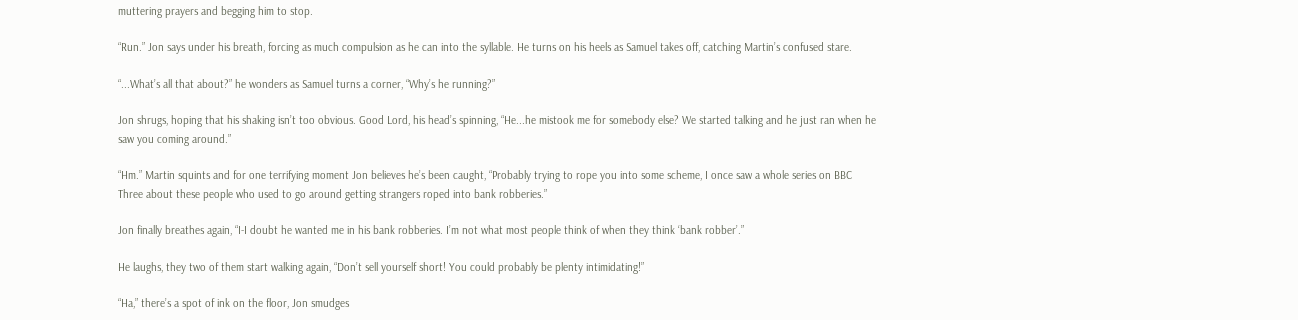muttering prayers and begging him to stop.

“Run.” Jon says under his breath, forcing as much compulsion as he can into the syllable. He turns on his heels as Samuel takes off, catching Martin’s confused stare.

“...What’s all that about?” he wonders as Samuel turns a corner, “Why’s he running?”

Jon shrugs, hoping that his shaking isn’t too obvious. Good Lord, his head’s spinning, “He...he mistook me for somebody else? We started talking and he just ran when he saw you coming around.”

“Hm.” Martin squints and for one terrifying moment Jon believes he’s been caught, “Probably trying to rope you into some scheme, I once saw a whole series on BBC Three about these people who used to go around getting strangers roped into bank robberies.”

Jon finally breathes again, “I-I doubt he wanted me in his bank robberies. I’m not what most people think of when they think ‘bank robber’.”

He laughs, they two of them start walking again, “Don’t sell yourself short! You could probably be plenty intimidating!”

“Ha,” there’s a spot of ink on the floor, Jon smudges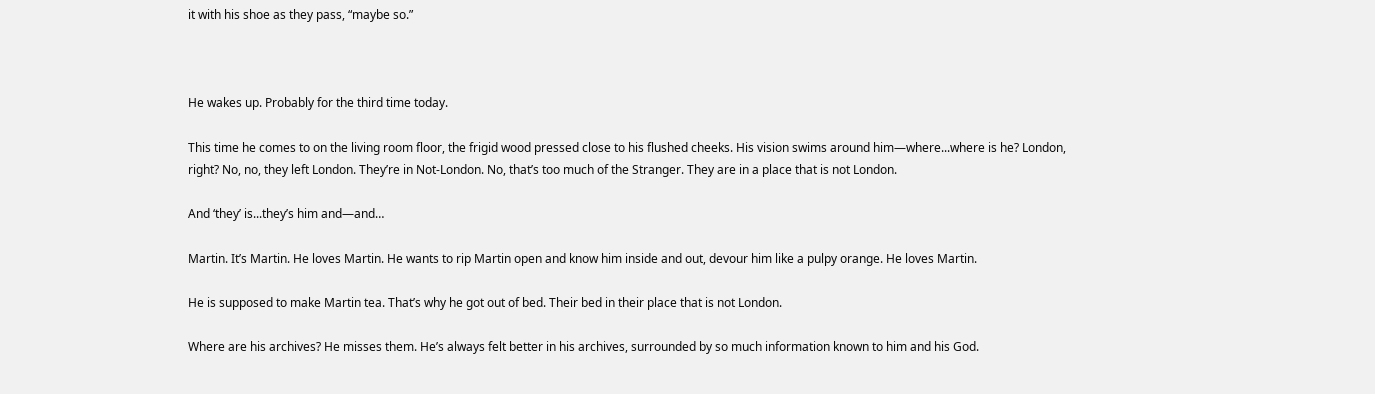it with his shoe as they pass, “maybe so.”



He wakes up. Probably for the third time today.

This time he comes to on the living room floor, the frigid wood pressed close to his flushed cheeks. His vision swims around him―where...where is he? London, right? No, no, they left London. They’re in Not-London. No, that’s too much of the Stranger. They are in a place that is not London.

And ‘they’ is...they’s him and―and…

Martin. It’s Martin. He loves Martin. He wants to rip Martin open and know him inside and out, devour him like a pulpy orange. He loves Martin.

He is supposed to make Martin tea. That’s why he got out of bed. Their bed in their place that is not London.

Where are his archives? He misses them. He’s always felt better in his archives, surrounded by so much information known to him and his God.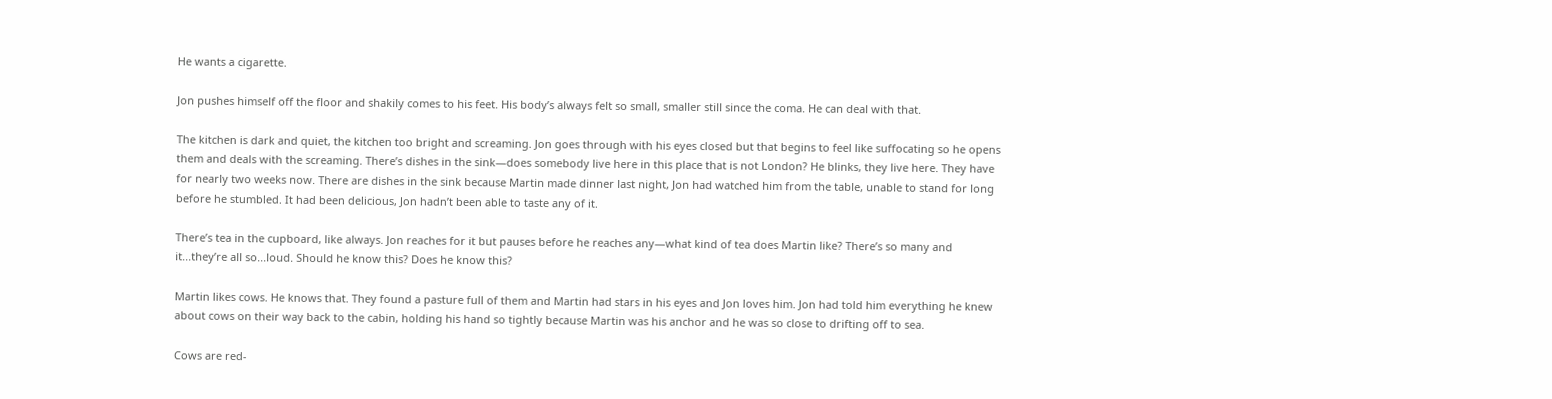He wants a cigarette.

Jon pushes himself off the floor and shakily comes to his feet. His body’s always felt so small, smaller still since the coma. He can deal with that.

The kitchen is dark and quiet, the kitchen too bright and screaming. Jon goes through with his eyes closed but that begins to feel like suffocating so he opens them and deals with the screaming. There’s dishes in the sink―does somebody live here in this place that is not London? He blinks, they live here. They have for nearly two weeks now. There are dishes in the sink because Martin made dinner last night, Jon had watched him from the table, unable to stand for long before he stumbled. It had been delicious, Jon hadn’t been able to taste any of it.

There’s tea in the cupboard, like always. Jon reaches for it but pauses before he reaches any―what kind of tea does Martin like? There’s so many and it...they’re all so...loud. Should he know this? Does he know this?

Martin likes cows. He knows that. They found a pasture full of them and Martin had stars in his eyes and Jon loves him. Jon had told him everything he knew about cows on their way back to the cabin, holding his hand so tightly because Martin was his anchor and he was so close to drifting off to sea.

Cows are red-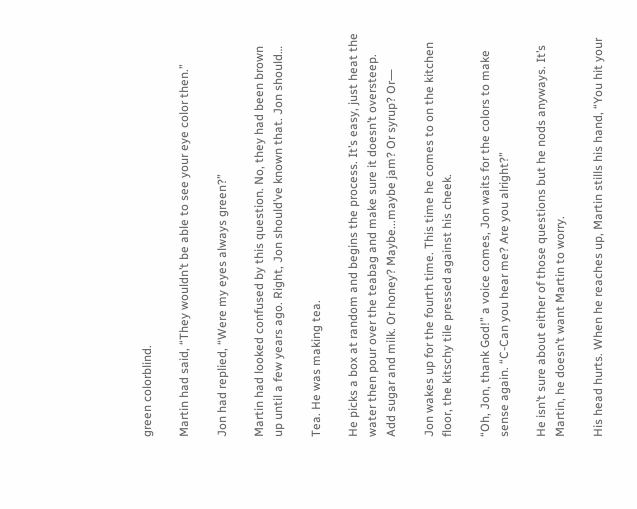green colorblind.

Martin had said, “They wouldn’t be able to see your eye color then.”

Jon had replied, “Were my eyes always green?”

Martin had looked confused by this question. No, they had been brown up until a few years ago. Right, Jon should’ve known that. Jon should…

Tea. He was making tea.

He picks a box at random and begins the process. It’s easy, just heat the water then pour over the teabag and make sure it doesn’t oversteep. Add sugar and milk. Or honey? Maybe...maybe jam? Or syrup? Or―

Jon wakes up for the fourth time. This time he comes to on the kitchen floor, the kitschy tile pressed against his cheek.

“Oh, Jon, thank God!” a voice comes, Jon waits for the colors to make sense again. “C-Can you hear me? Are you alright?”

He isn’t sure about either of those questions but he nods anyways. It’s Martin, he doesn’t want Martin to worry.

His head hurts. When he reaches up, Martin stills his hand, “You hit your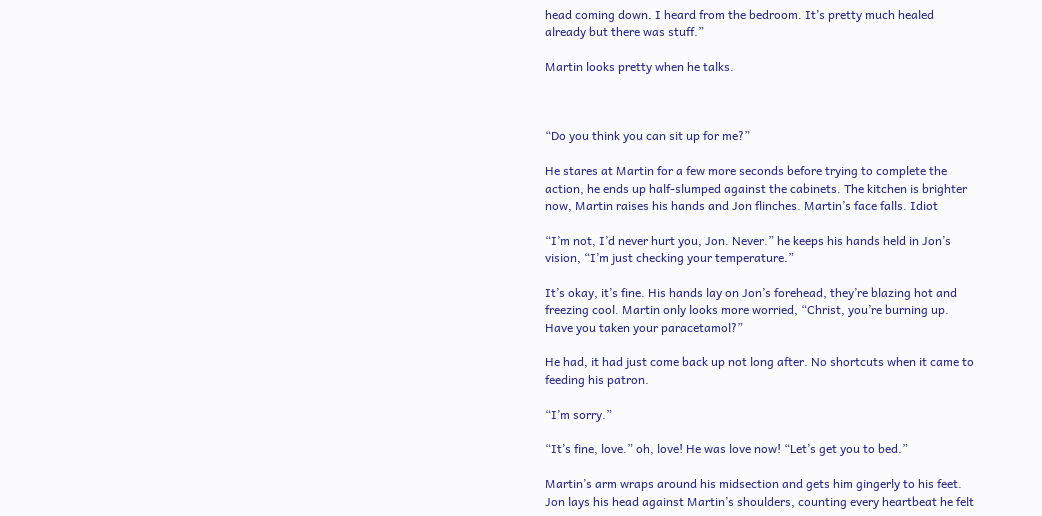head coming down. I heard from the bedroom. It’s pretty much healed already but there was stuff.”

Martin looks pretty when he talks.



“Do you think you can sit up for me?”

He stares at Martin for a few more seconds before trying to complete the action, he ends up half-slumped against the cabinets. The kitchen is brighter now, Martin raises his hands and Jon flinches. Martin’s face falls. Idiot

“I’m not, I’d never hurt you, Jon. Never.” he keeps his hands held in Jon’s vision, “I’m just checking your temperature.”

It’s okay, it’s fine. His hands lay on Jon’s forehead, they’re blazing hot and freezing cool. Martin only looks more worried, “Christ, you’re burning up. Have you taken your paracetamol?”

He had, it had just come back up not long after. No shortcuts when it came to feeding his patron.

“I’m sorry.”

“It’s fine, love.” oh, love! He was love now! “Let’s get you to bed.”

Martin’s arm wraps around his midsection and gets him gingerly to his feet. Jon lays his head against Martin’s shoulders, counting every heartbeat he felt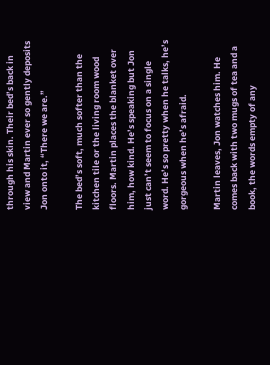through his skin. Their bed’s back in view and Martin ever so gently deposits Jon onto it, “There we are.”

The bed’s soft, much softer than the kitchen tile or the living room wood floors. Martin places the blanket over him, how kind. He’s speaking but Jon just can’t seem to focus on a single word. He’s so pretty when he talks, he’s gorgeous when he’s afraid.

Martin leaves, Jon watches him. He comes back with two mugs of tea and a book, the words empty of any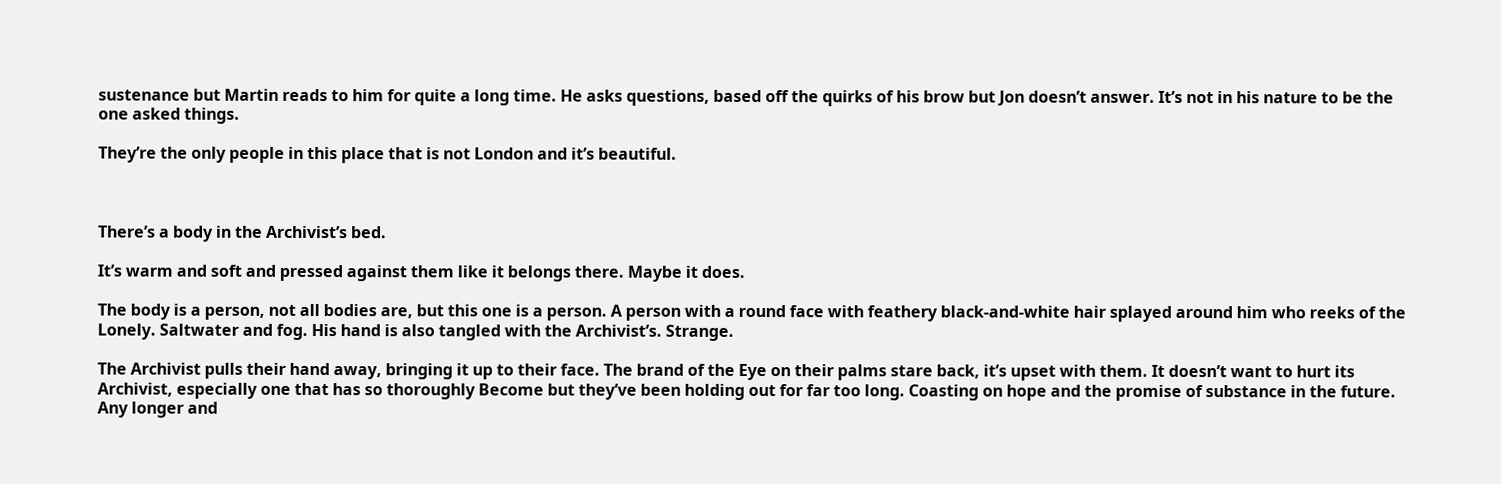sustenance but Martin reads to him for quite a long time. He asks questions, based off the quirks of his brow but Jon doesn’t answer. It’s not in his nature to be the one asked things.

They’re the only people in this place that is not London and it’s beautiful.



There’s a body in the Archivist’s bed.

It’s warm and soft and pressed against them like it belongs there. Maybe it does.

The body is a person, not all bodies are, but this one is a person. A person with a round face with feathery black-and-white hair splayed around him who reeks of the Lonely. Saltwater and fog. His hand is also tangled with the Archivist’s. Strange.

The Archivist pulls their hand away, bringing it up to their face. The brand of the Eye on their palms stare back, it’s upset with them. It doesn’t want to hurt its Archivist, especially one that has so thoroughly Become but they’ve been holding out for far too long. Coasting on hope and the promise of substance in the future. Any longer and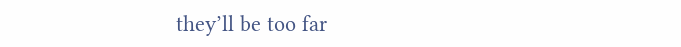they’ll be too far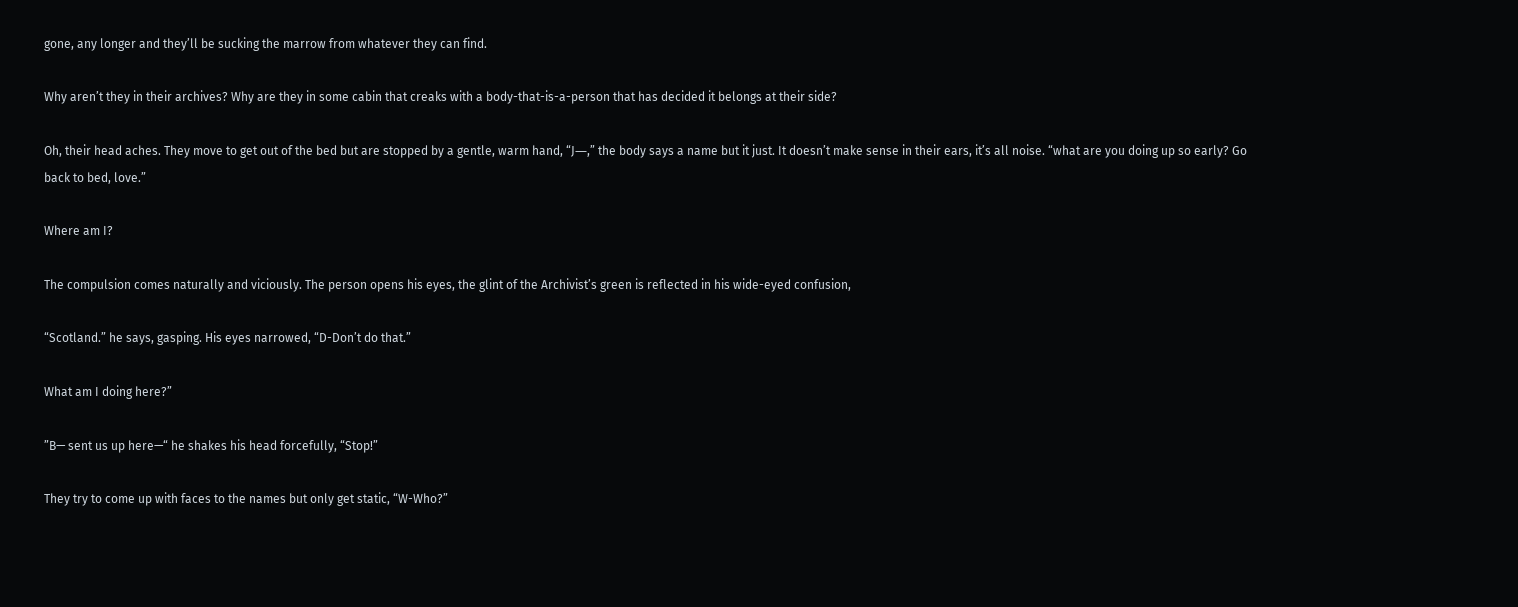gone, any longer and they’ll be sucking the marrow from whatever they can find.

Why aren’t they in their archives? Why are they in some cabin that creaks with a body-that-is-a-person that has decided it belongs at their side?

Oh, their head aches. They move to get out of the bed but are stopped by a gentle, warm hand, “J―,” the body says a name but it just. It doesn’t make sense in their ears, it’s all noise. “what are you doing up so early? Go back to bed, love.”

Where am I?

The compulsion comes naturally and viciously. The person opens his eyes, the glint of the Archivist’s green is reflected in his wide-eyed confusion,

“Scotland.” he says, gasping. His eyes narrowed, “D-Don’t do that.”

What am I doing here?”

”B— sent us up here—“ he shakes his head forcefully, “Stop!”

They try to come up with faces to the names but only get static, “W-Who?”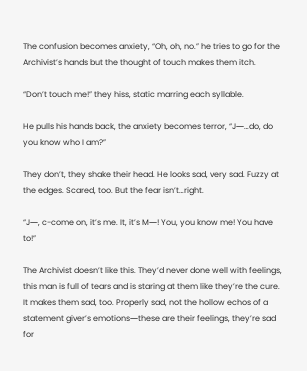The confusion becomes anxiety, “Oh, oh, no.” he tries to go for the Archivist’s hands but the thought of touch makes them itch.

“Don’t touch me!” they hiss, static marring each syllable.

He pulls his hands back, the anxiety becomes terror, “J―…do, do you know who I am?”

They don’t, they shake their head. He looks sad, very sad. Fuzzy at the edges. Scared, too. But the fear isn’t…right.

“J―, c-come on, it’s me. It, it’s M―! You, you know me! You have to!”

The Archivist doesn’t like this. They’d never done well with feelings, this man is full of tears and is staring at them like they’re the cure. It makes them sad, too. Properly sad, not the hollow echos of a statement giver’s emotions―these are their feelings, they’re sad for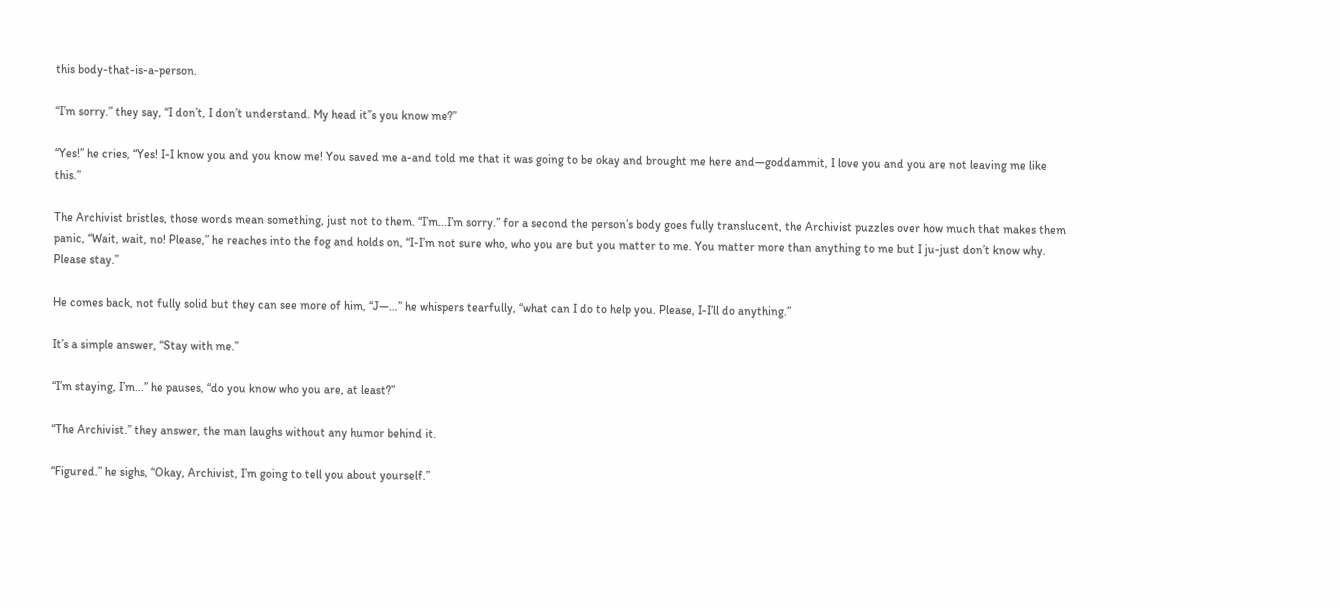this body-that-is-a-person.

“I’m sorry.” they say, “I don’t, I don’t understand. My head it’’s you know me?”

“Yes!” he cries, “Yes! I-I know you and you know me! You saved me a-and told me that it was going to be okay and brought me here and―goddammit, I love you and you are not leaving me like this.”

The Archivist bristles, those words mean something, just not to them. “I’m...I’m sorry.” for a second the person’s body goes fully translucent, the Archivist puzzles over how much that makes them panic, “Wait, wait, no! Please,” he reaches into the fog and holds on, “I-I’m not sure who, who you are but you matter to me. You matter more than anything to me but I ju-just don’t know why. Please stay.”

He comes back, not fully solid but they can see more of him, “J―…” he whispers tearfully, “what can I do to help you. Please, I-I’ll do anything.”

It’s a simple answer, “Stay with me.”

“I’m staying, I’m...” he pauses, “do you know who you are, at least?”

“The Archivist.” they answer, the man laughs without any humor behind it.

“Figured.” he sighs, “Okay, Archivist, I’m going to tell you about yourself.”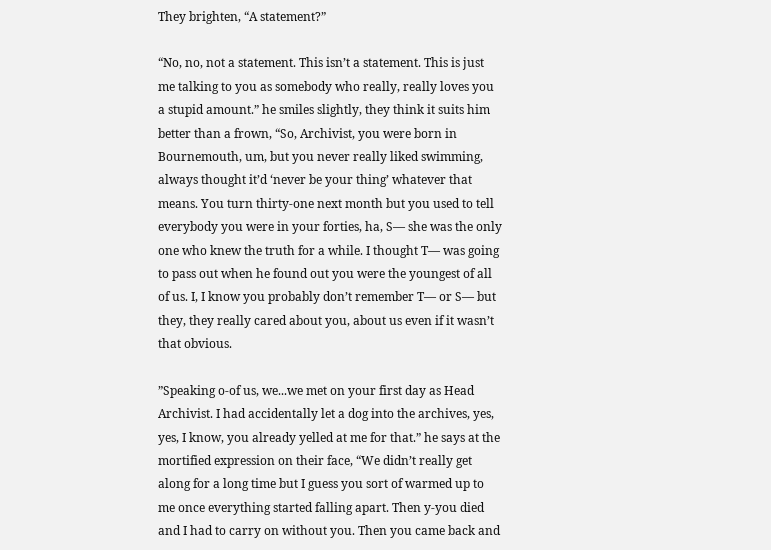They brighten, “A statement?”

“No, no, not a statement. This isn’t a statement. This is just me talking to you as somebody who really, really loves you a stupid amount.” he smiles slightly, they think it suits him better than a frown, “So, Archivist, you were born in Bournemouth, um, but you never really liked swimming, always thought it’d ‘never be your thing’ whatever that means. You turn thirty-one next month but you used to tell everybody you were in your forties, ha, S― she was the only one who knew the truth for a while. I thought T― was going to pass out when he found out you were the youngest of all of us. I, I know you probably don’t remember T― or S― but they, they really cared about you, about us even if it wasn’t that obvious.

”Speaking o-of us, we...we met on your first day as Head Archivist. I had accidentally let a dog into the archives, yes, yes, I know, you already yelled at me for that.” he says at the mortified expression on their face, “We didn’t really get along for a long time but I guess you sort of warmed up to me once everything started falling apart. Then y-you died and I had to carry on without you. Then you came back and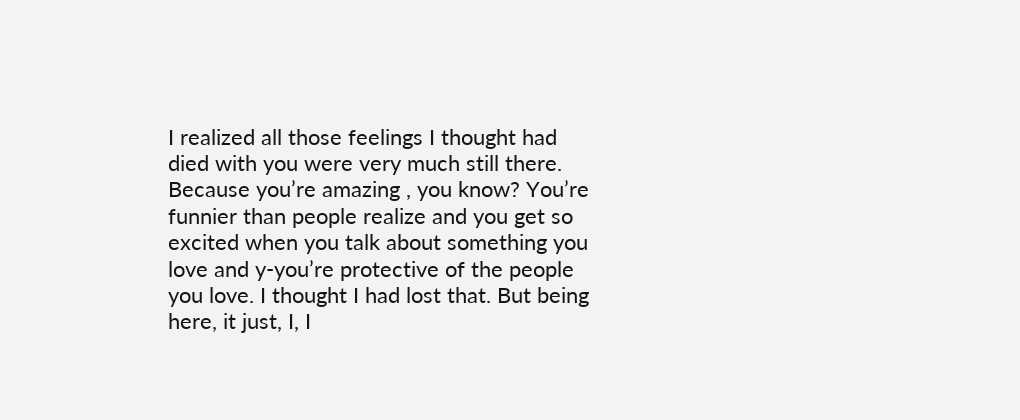I realized all those feelings I thought had died with you were very much still there. Because you’re amazing , you know? You’re funnier than people realize and you get so excited when you talk about something you love and y-you’re protective of the people you love. I thought I had lost that. But being here, it just, I, I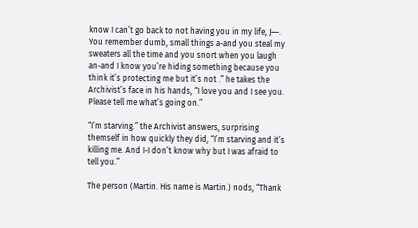know I can’t go back to not having you in my life, J―. You remember dumb, small things a-and you steal my sweaters all the time and you snort when you laugh an-and I know you’re hiding something because you think it’s protecting me but it’s not .” he takes the Archivist’s face in his hands, “I love you and I see you. Please tell me what’s going on.”

“I’m starving.” the Archivist answers, surprising themself in how quickly they did, “I’m starving and it’s killing me. And I-I don’t know why but I was afraid to tell you.”

The person (Martin. His name is Martin.) nods, “Thank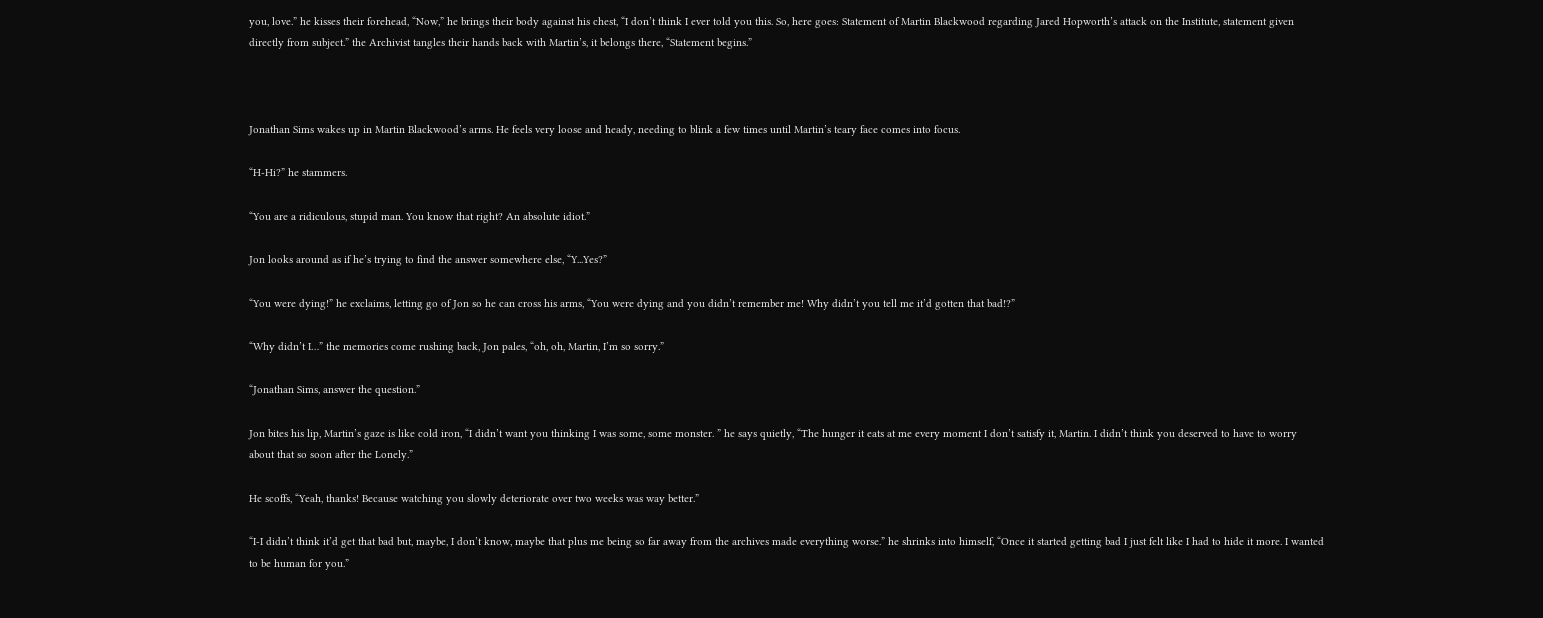you, love.” he kisses their forehead, “Now,” he brings their body against his chest, “I don’t think I ever told you this. So, here goes: Statement of Martin Blackwood regarding Jared Hopworth’s attack on the Institute, statement given directly from subject.” the Archivist tangles their hands back with Martin’s, it belongs there, “Statement begins.”



Jonathan Sims wakes up in Martin Blackwood’s arms. He feels very loose and heady, needing to blink a few times until Martin’s teary face comes into focus.

“H-Hi?” he stammers.

“You are a ridiculous, stupid man. You know that right? An absolute idiot.”

Jon looks around as if he’s trying to find the answer somewhere else, “Y...Yes?”

“You were dying!” he exclaims, letting go of Jon so he can cross his arms, “You were dying and you didn’t remember me! Why didn’t you tell me it’d gotten that bad!?”

“Why didn’t I…” the memories come rushing back, Jon pales, “oh, oh, Martin, I’m so sorry.”

“Jonathan Sims, answer the question.”

Jon bites his lip, Martin’s gaze is like cold iron, “I didn’t want you thinking I was some, some monster. ” he says quietly, “The hunger it eats at me every moment I don’t satisfy it, Martin. I didn’t think you deserved to have to worry about that so soon after the Lonely.”

He scoffs, “Yeah, thanks! Because watching you slowly deteriorate over two weeks was way better.”

“I-I didn’t think it’d get that bad but, maybe, I don’t know, maybe that plus me being so far away from the archives made everything worse.” he shrinks into himself, “Once it started getting bad I just felt like I had to hide it more. I wanted to be human for you.”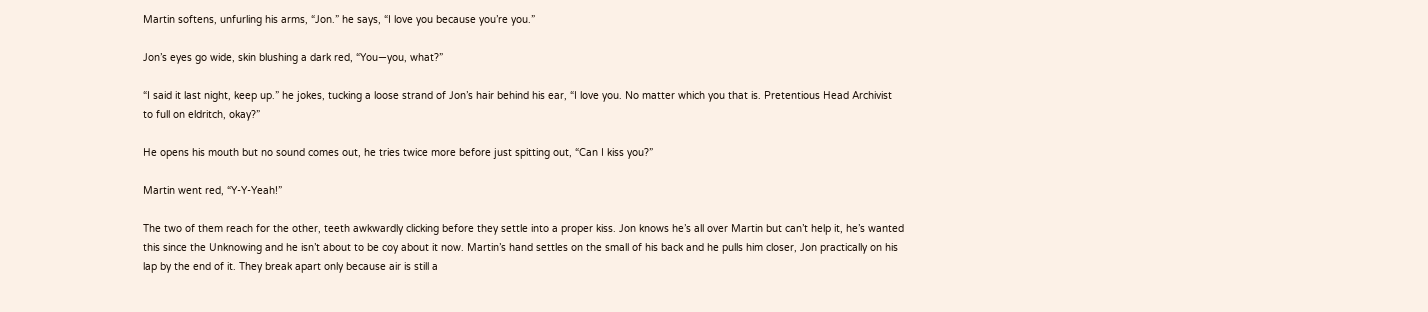Martin softens, unfurling his arms, “Jon.” he says, “I love you because you’re you.”

Jon’s eyes go wide, skin blushing a dark red, “You―you, what?”

“I said it last night, keep up.” he jokes, tucking a loose strand of Jon’s hair behind his ear, “I love you. No matter which you that is. Pretentious Head Archivist to full on eldritch, okay?”

He opens his mouth but no sound comes out, he tries twice more before just spitting out, “Can I kiss you?”

Martin went red, “Y-Y-Yeah!”

The two of them reach for the other, teeth awkwardly clicking before they settle into a proper kiss. Jon knows he’s all over Martin but can’t help it, he’s wanted this since the Unknowing and he isn’t about to be coy about it now. Martin’s hand settles on the small of his back and he pulls him closer, Jon practically on his lap by the end of it. They break apart only because air is still a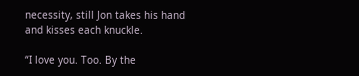necessity, still Jon takes his hand and kisses each knuckle.

“I love you. Too. By the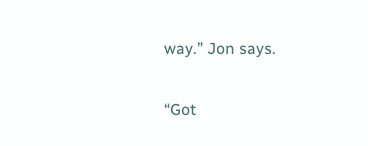way.” Jon says.

“Got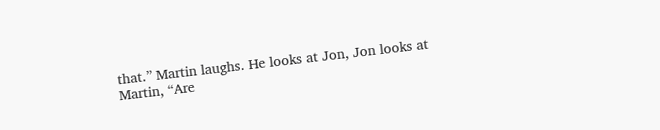that.” Martin laughs. He looks at Jon, Jon looks at Martin, “Are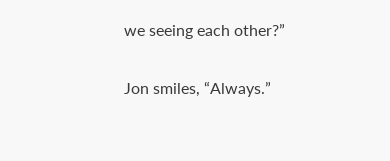we seeing each other?”

Jon smiles, “Always.”